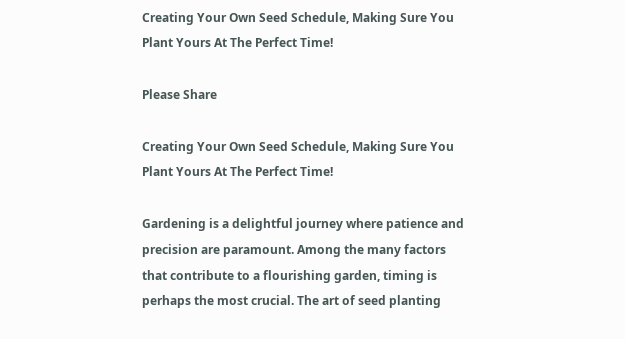Creating Your Own Seed Schedule, Making Sure You Plant Yours At The Perfect Time!

Please Share

Creating Your Own Seed Schedule, Making Sure You Plant Yours At The Perfect Time!

Gardening is a delightful journey where patience and precision are paramount. Among the many factors that contribute to a flourishing garden, timing is perhaps the most crucial. The art of seed planting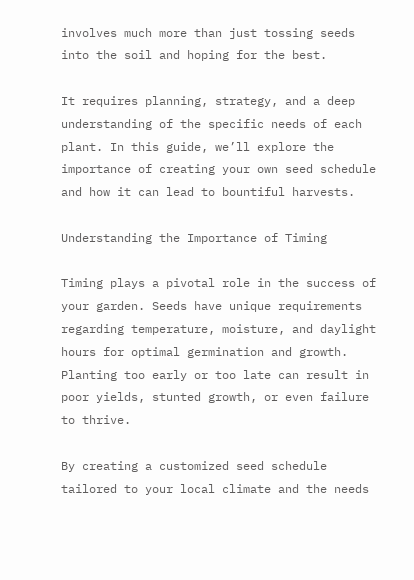involves much more than just tossing seeds into the soil and hoping for the best.

It requires planning, strategy, and a deep understanding of the specific needs of each plant. In this guide, we’ll explore the importance of creating your own seed schedule and how it can lead to bountiful harvests.

Understanding the Importance of Timing

Timing plays a pivotal role in the success of your garden. Seeds have unique requirements regarding temperature, moisture, and daylight hours for optimal germination and growth. Planting too early or too late can result in poor yields, stunted growth, or even failure to thrive.

By creating a customized seed schedule tailored to your local climate and the needs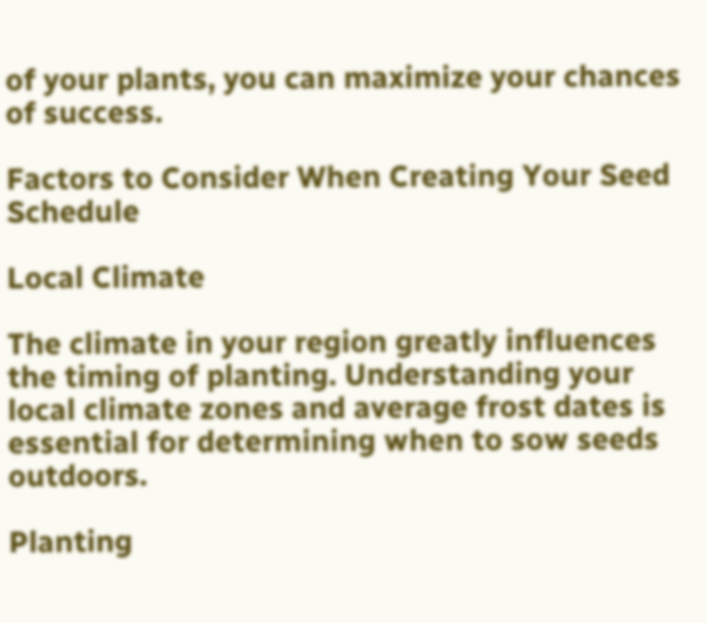of your plants, you can maximize your chances of success.

Factors to Consider When Creating Your Seed Schedule

Local Climate

The climate in your region greatly influences the timing of planting. Understanding your local climate zones and average frost dates is essential for determining when to sow seeds outdoors.

Planting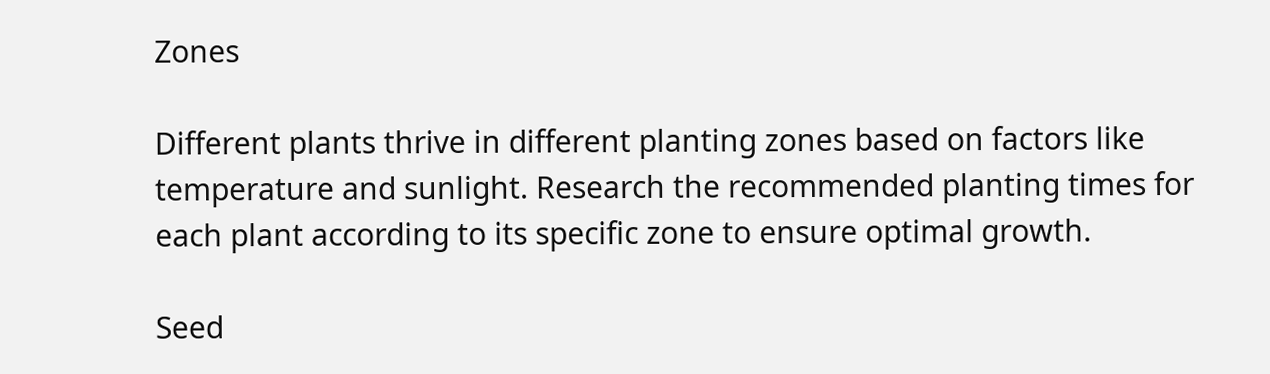Zones

Different plants thrive in different planting zones based on factors like temperature and sunlight. Research the recommended planting times for each plant according to its specific zone to ensure optimal growth.

Seed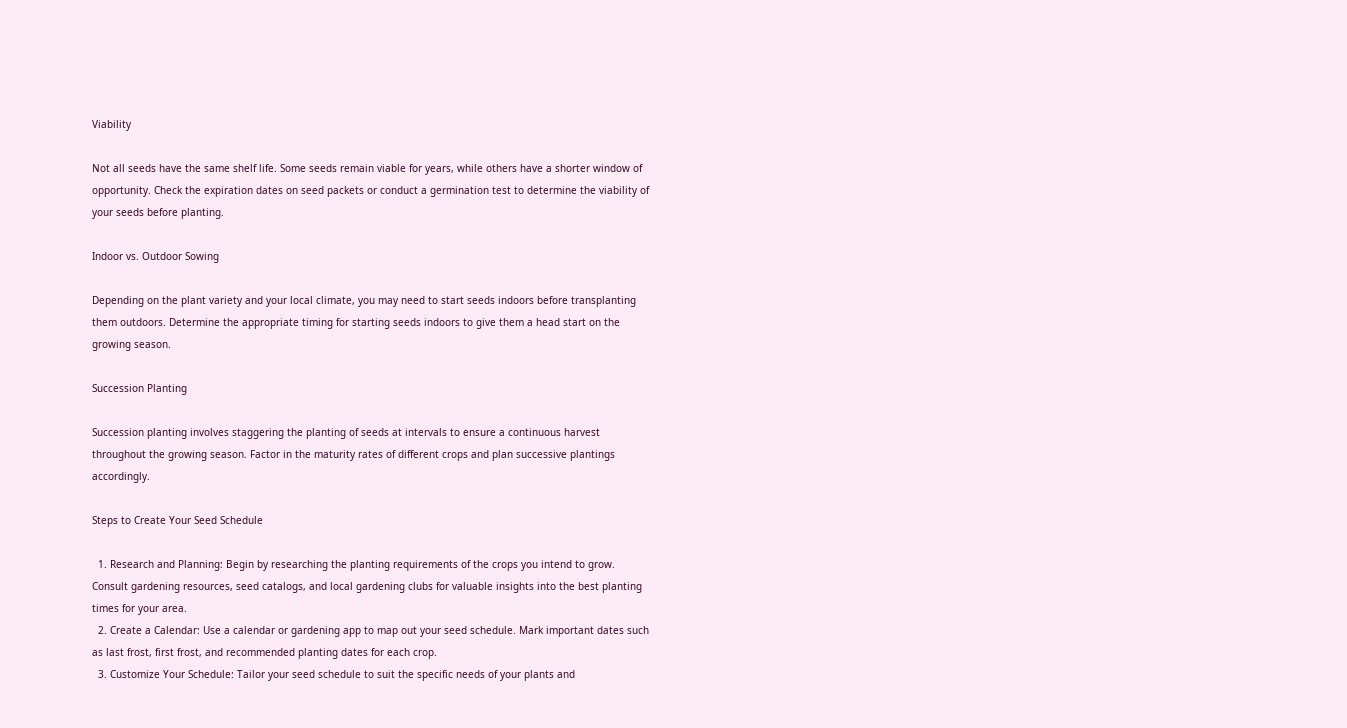Viability

Not all seeds have the same shelf life. Some seeds remain viable for years, while others have a shorter window of opportunity. Check the expiration dates on seed packets or conduct a germination test to determine the viability of your seeds before planting.

Indoor vs. Outdoor Sowing

Depending on the plant variety and your local climate, you may need to start seeds indoors before transplanting them outdoors. Determine the appropriate timing for starting seeds indoors to give them a head start on the growing season.

Succession Planting

Succession planting involves staggering the planting of seeds at intervals to ensure a continuous harvest throughout the growing season. Factor in the maturity rates of different crops and plan successive plantings accordingly.

Steps to Create Your Seed Schedule

  1. Research and Planning: Begin by researching the planting requirements of the crops you intend to grow. Consult gardening resources, seed catalogs, and local gardening clubs for valuable insights into the best planting times for your area.
  2. Create a Calendar: Use a calendar or gardening app to map out your seed schedule. Mark important dates such as last frost, first frost, and recommended planting dates for each crop.
  3. Customize Your Schedule: Tailor your seed schedule to suit the specific needs of your plants and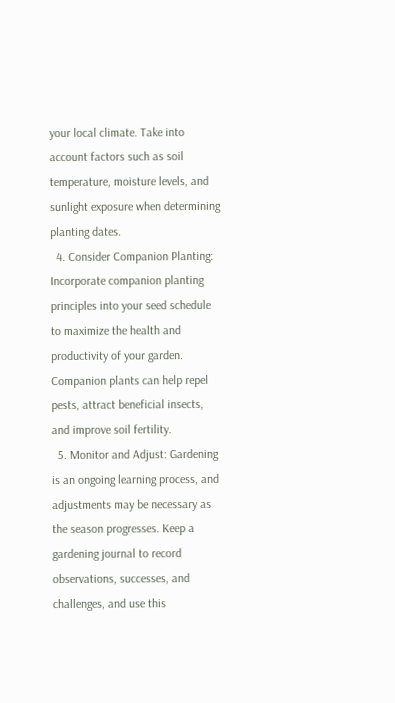your local climate. Take into account factors such as soil temperature, moisture levels, and sunlight exposure when determining planting dates.
  4. Consider Companion Planting: Incorporate companion planting principles into your seed schedule to maximize the health and productivity of your garden. Companion plants can help repel pests, attract beneficial insects, and improve soil fertility.
  5. Monitor and Adjust: Gardening is an ongoing learning process, and adjustments may be necessary as the season progresses. Keep a gardening journal to record observations, successes, and challenges, and use this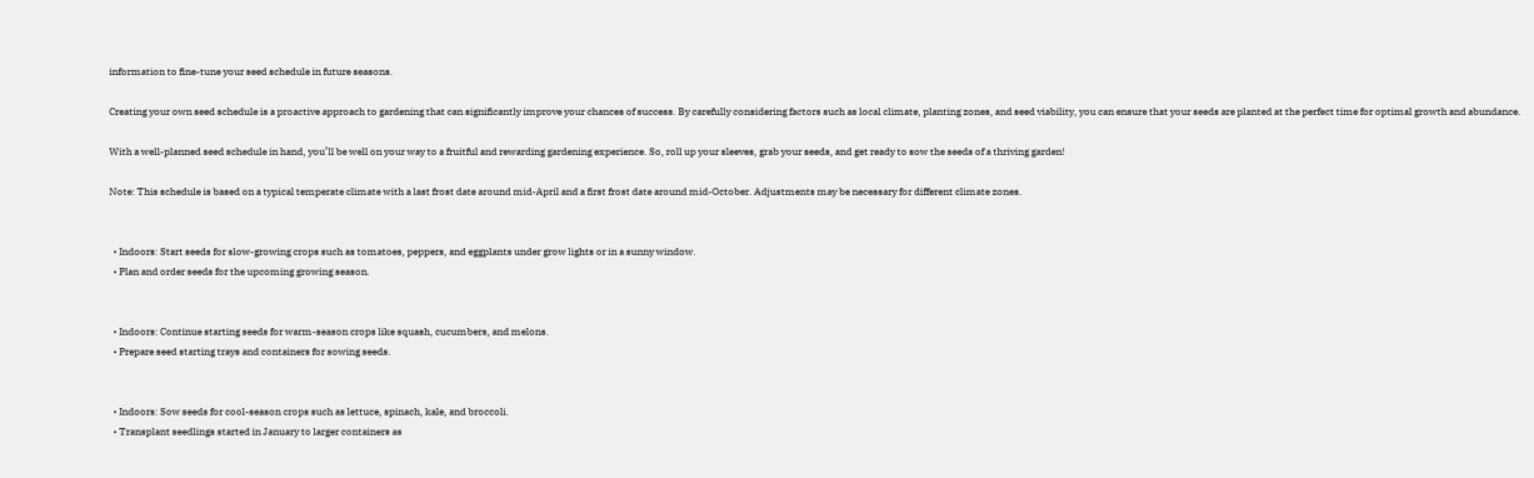information to fine-tune your seed schedule in future seasons.

Creating your own seed schedule is a proactive approach to gardening that can significantly improve your chances of success. By carefully considering factors such as local climate, planting zones, and seed viability, you can ensure that your seeds are planted at the perfect time for optimal growth and abundance.

With a well-planned seed schedule in hand, you’ll be well on your way to a fruitful and rewarding gardening experience. So, roll up your sleeves, grab your seeds, and get ready to sow the seeds of a thriving garden!

Note: This schedule is based on a typical temperate climate with a last frost date around mid-April and a first frost date around mid-October. Adjustments may be necessary for different climate zones.


  • Indoors: Start seeds for slow-growing crops such as tomatoes, peppers, and eggplants under grow lights or in a sunny window.
  • Plan and order seeds for the upcoming growing season.


  • Indoors: Continue starting seeds for warm-season crops like squash, cucumbers, and melons.
  • Prepare seed starting trays and containers for sowing seeds.


  • Indoors: Sow seeds for cool-season crops such as lettuce, spinach, kale, and broccoli.
  • Transplant seedlings started in January to larger containers as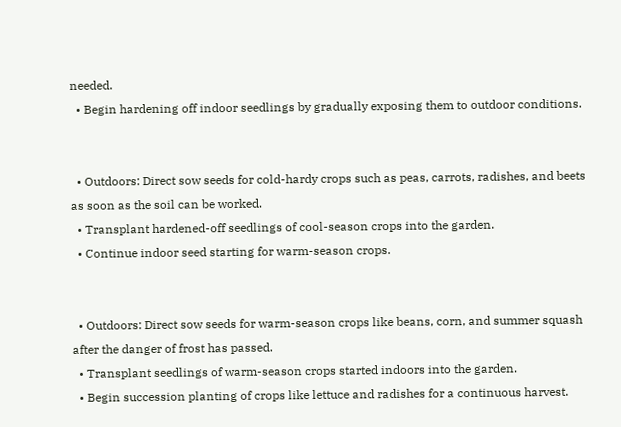needed.
  • Begin hardening off indoor seedlings by gradually exposing them to outdoor conditions.


  • Outdoors: Direct sow seeds for cold-hardy crops such as peas, carrots, radishes, and beets as soon as the soil can be worked.
  • Transplant hardened-off seedlings of cool-season crops into the garden.
  • Continue indoor seed starting for warm-season crops.


  • Outdoors: Direct sow seeds for warm-season crops like beans, corn, and summer squash after the danger of frost has passed.
  • Transplant seedlings of warm-season crops started indoors into the garden.
  • Begin succession planting of crops like lettuce and radishes for a continuous harvest.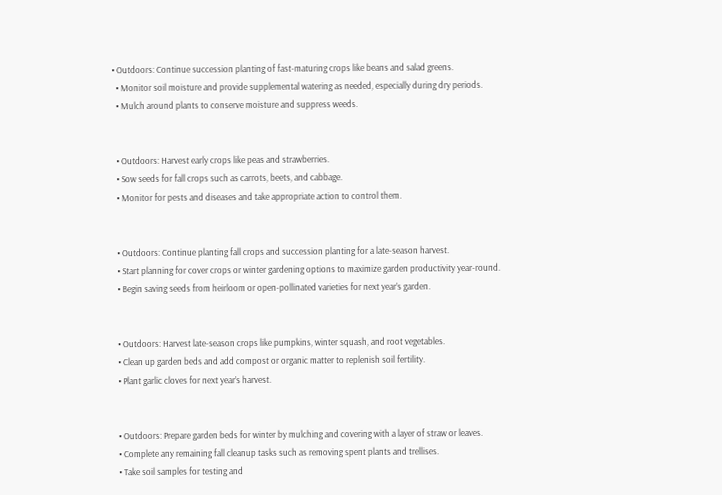• Outdoors: Continue succession planting of fast-maturing crops like beans and salad greens.
  • Monitor soil moisture and provide supplemental watering as needed, especially during dry periods.
  • Mulch around plants to conserve moisture and suppress weeds.


  • Outdoors: Harvest early crops like peas and strawberries.
  • Sow seeds for fall crops such as carrots, beets, and cabbage.
  • Monitor for pests and diseases and take appropriate action to control them.


  • Outdoors: Continue planting fall crops and succession planting for a late-season harvest.
  • Start planning for cover crops or winter gardening options to maximize garden productivity year-round.
  • Begin saving seeds from heirloom or open-pollinated varieties for next year’s garden.


  • Outdoors: Harvest late-season crops like pumpkins, winter squash, and root vegetables.
  • Clean up garden beds and add compost or organic matter to replenish soil fertility.
  • Plant garlic cloves for next year’s harvest.


  • Outdoors: Prepare garden beds for winter by mulching and covering with a layer of straw or leaves.
  • Complete any remaining fall cleanup tasks such as removing spent plants and trellises.
  • Take soil samples for testing and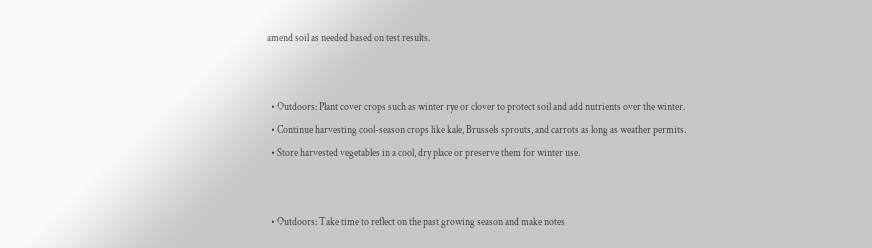amend soil as needed based on test results.


  • Outdoors: Plant cover crops such as winter rye or clover to protect soil and add nutrients over the winter.
  • Continue harvesting cool-season crops like kale, Brussels sprouts, and carrots as long as weather permits.
  • Store harvested vegetables in a cool, dry place or preserve them for winter use.


  • Outdoors: Take time to reflect on the past growing season and make notes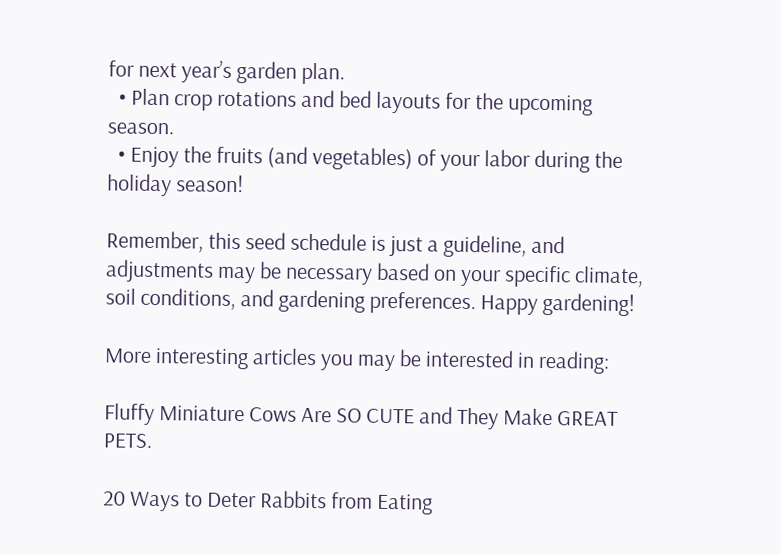for next year’s garden plan.
  • Plan crop rotations and bed layouts for the upcoming season.
  • Enjoy the fruits (and vegetables) of your labor during the holiday season!

Remember, this seed schedule is just a guideline, and adjustments may be necessary based on your specific climate, soil conditions, and gardening preferences. Happy gardening!

More interesting articles you may be interested in reading:

Fluffy Miniature Cows Are SO CUTE and They Make GREAT PETS.

20 Ways to Deter Rabbits from Eating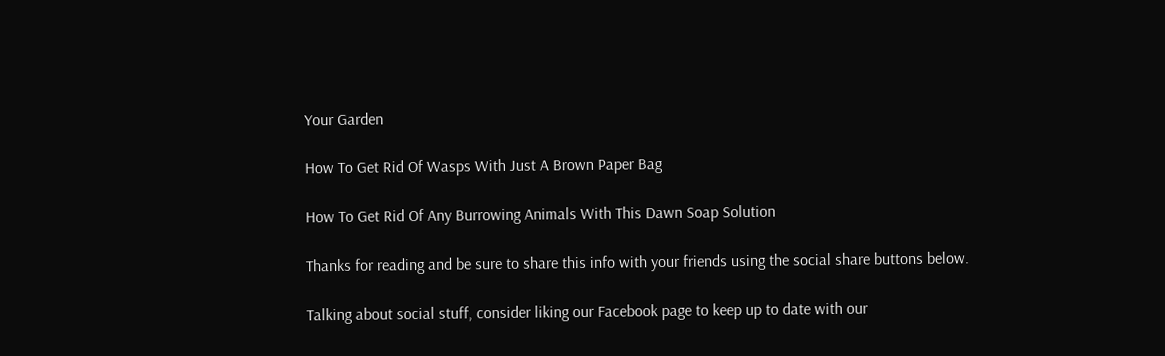Your Garden

How To Get Rid Of Wasps With Just A Brown Paper Bag

How To Get Rid Of Any Burrowing Animals With This Dawn Soap Solution

Thanks for reading and be sure to share this info with your friends using the social share buttons below.

Talking about social stuff, consider liking our Facebook page to keep up to date with our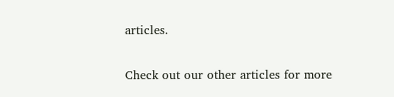articles.

Check out our other articles for more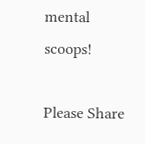mental scoops!

Please Share